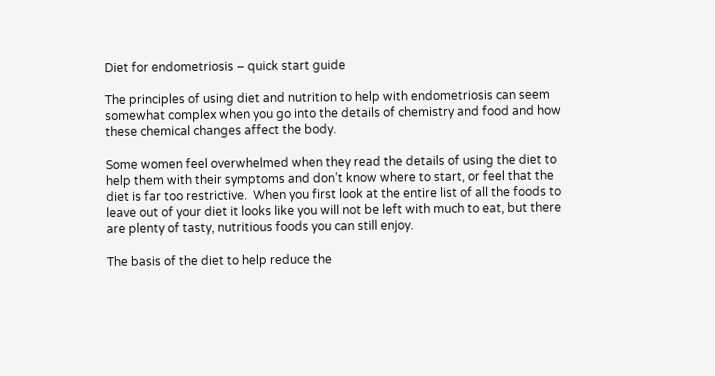Diet for endometriosis – quick start guide

The principles of using diet and nutrition to help with endometriosis can seem somewhat complex when you go into the details of chemistry and food and how these chemical changes affect the body.

Some women feel overwhelmed when they read the details of using the diet to help them with their symptoms and don’t know where to start, or feel that the diet is far too restrictive.  When you first look at the entire list of all the foods to leave out of your diet it looks like you will not be left with much to eat, but there are plenty of tasty, nutritious foods you can still enjoy.

The basis of the diet to help reduce the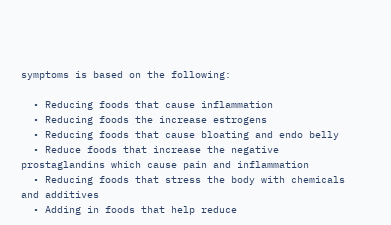symptoms is based on the following:

  • Reducing foods that cause inflammation
  • Reducing foods the increase estrogens
  • Reducing foods that cause bloating and endo belly
  • Reduce foods that increase the negative prostaglandins which cause pain and inflammation
  • Reducing foods that stress the body with chemicals and additives
  • Adding in foods that help reduce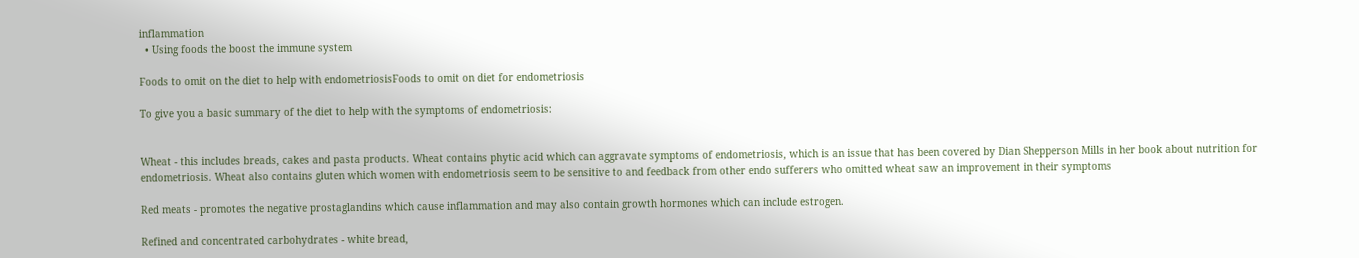inflammation
  • Using foods the boost the immune system

Foods to omit on the diet to help with endometriosisFoods to omit on diet for endometriosis

To give you a basic summary of the diet to help with the symptoms of endometriosis:


Wheat - this includes breads, cakes and pasta products. Wheat contains phytic acid which can aggravate symptoms of endometriosis, which is an issue that has been covered by Dian Shepperson Mills in her book about nutrition for endometriosis. Wheat also contains gluten which women with endometriosis seem to be sensitive to and feedback from other endo sufferers who omitted wheat saw an improvement in their symptoms

Red meats - promotes the negative prostaglandins which cause inflammation and may also contain growth hormones which can include estrogen.

Refined and concentrated carbohydrates - white bread,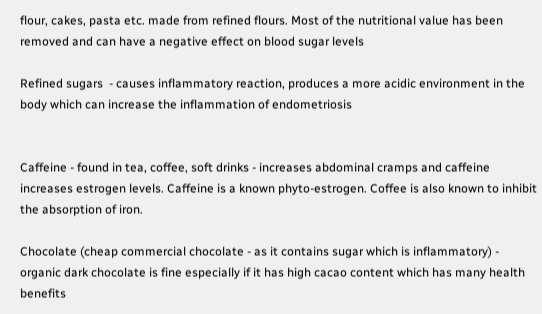flour, cakes, pasta etc. made from refined flours. Most of the nutritional value has been removed and can have a negative effect on blood sugar levels

Refined sugars  - causes inflammatory reaction, produces a more acidic environment in the body which can increase the inflammation of endometriosis


Caffeine - found in tea, coffee, soft drinks - increases abdominal cramps and caffeine increases estrogen levels. Caffeine is a known phyto-estrogen. Coffee is also known to inhibit the absorption of iron.

Chocolate (cheap commercial chocolate - as it contains sugar which is inflammatory) - organic dark chocolate is fine especially if it has high cacao content which has many health benefits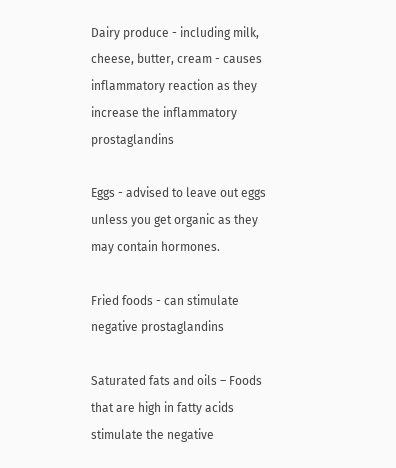Dairy produce - including milk, cheese, butter, cream - causes inflammatory reaction as they increase the inflammatory prostaglandins

Eggs - advised to leave out eggs unless you get organic as they may contain hormones.

Fried foods - can stimulate negative prostaglandins

Saturated fats and oils – Foods that are high in fatty acids stimulate the negative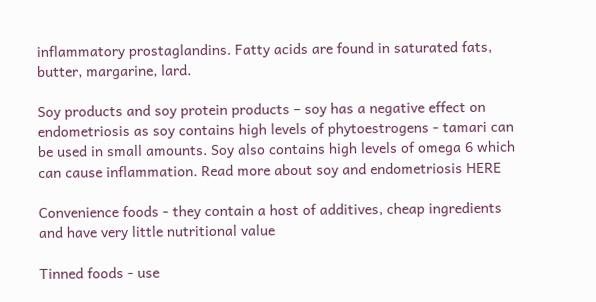inflammatory prostaglandins. Fatty acids are found in saturated fats, butter, margarine, lard.

Soy products and soy protein products – soy has a negative effect on endometriosis as soy contains high levels of phytoestrogens - tamari can be used in small amounts. Soy also contains high levels of omega 6 which can cause inflammation. Read more about soy and endometriosis HERE

Convenience foods - they contain a host of additives, cheap ingredients and have very little nutritional value

Tinned foods - use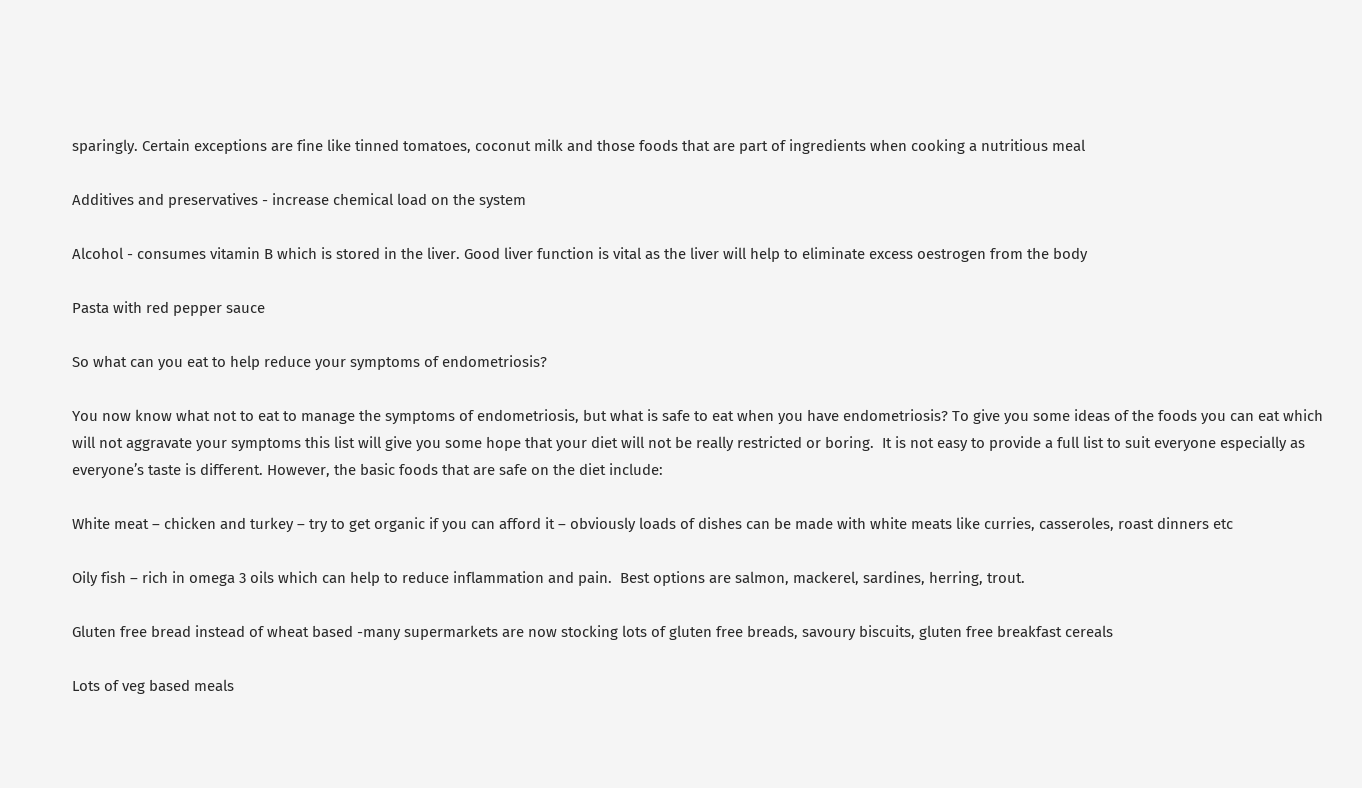sparingly. Certain exceptions are fine like tinned tomatoes, coconut milk and those foods that are part of ingredients when cooking a nutritious meal

Additives and preservatives - increase chemical load on the system

Alcohol - consumes vitamin B which is stored in the liver. Good liver function is vital as the liver will help to eliminate excess oestrogen from the body

Pasta with red pepper sauce

So what can you eat to help reduce your symptoms of endometriosis?

You now know what not to eat to manage the symptoms of endometriosis, but what is safe to eat when you have endometriosis? To give you some ideas of the foods you can eat which will not aggravate your symptoms this list will give you some hope that your diet will not be really restricted or boring.  It is not easy to provide a full list to suit everyone especially as everyone’s taste is different. However, the basic foods that are safe on the diet include:

White meat – chicken and turkey – try to get organic if you can afford it – obviously loads of dishes can be made with white meats like curries, casseroles, roast dinners etc

Oily fish – rich in omega 3 oils which can help to reduce inflammation and pain.  Best options are salmon, mackerel, sardines, herring, trout.

Gluten free bread instead of wheat based -many supermarkets are now stocking lots of gluten free breads, savoury biscuits, gluten free breakfast cereals

Lots of veg based meals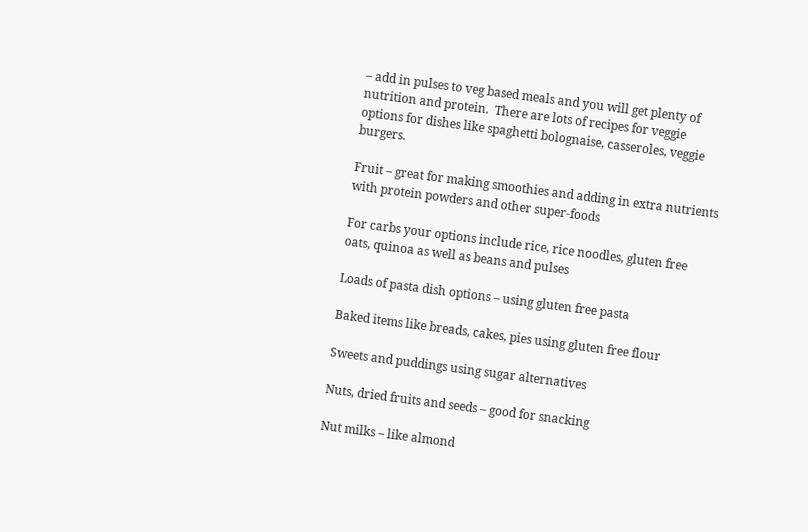– add in pulses to veg based meals and you will get plenty of nutrition and protein.  There are lots of recipes for veggie options for dishes like spaghetti bolognaise, casseroles, veggie burgers.

Fruit – great for making smoothies and adding in extra nutrients with protein powders and other super-foods

For carbs your options include rice, rice noodles, gluten free oats, quinoa as well as beans and pulses

Loads of pasta dish options – using gluten free pasta

Baked items like breads, cakes, pies using gluten free flour

Sweets and puddings using sugar alternatives

Nuts, dried fruits and seeds – good for snacking

Nut milks – like almond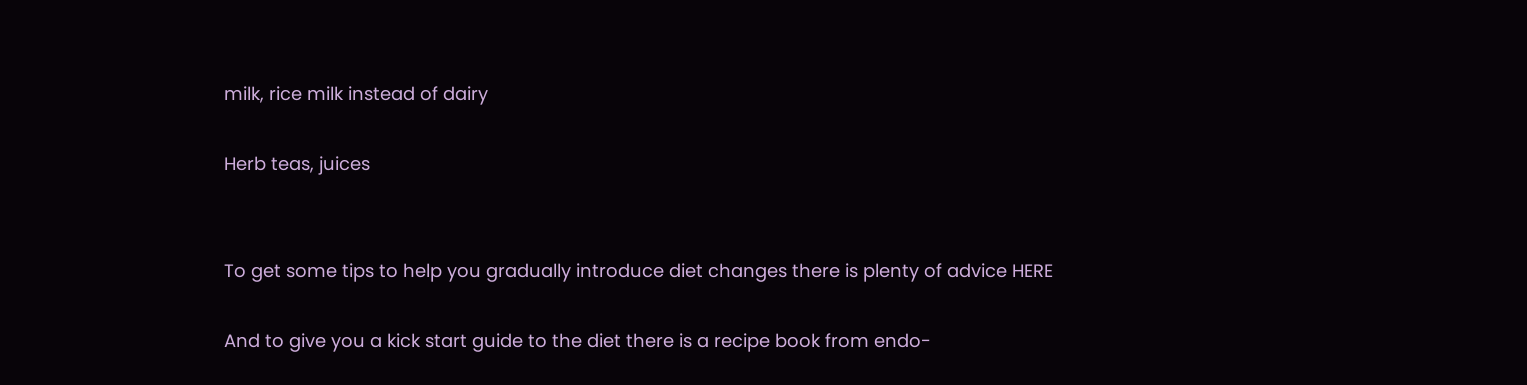milk, rice milk instead of dairy

Herb teas, juices


To get some tips to help you gradually introduce diet changes there is plenty of advice HERE

And to give you a kick start guide to the diet there is a recipe book from endo-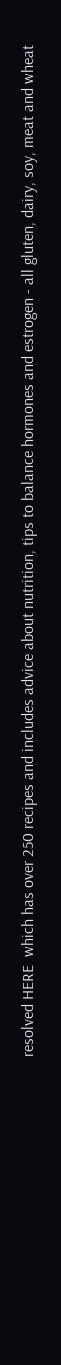resolved HERE  which has over 250 recipes and includes advice about nutrition, tips to balance hormones and estrogen - all gluten, dairy, soy, meat and wheat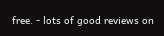free. - lots of good reviews on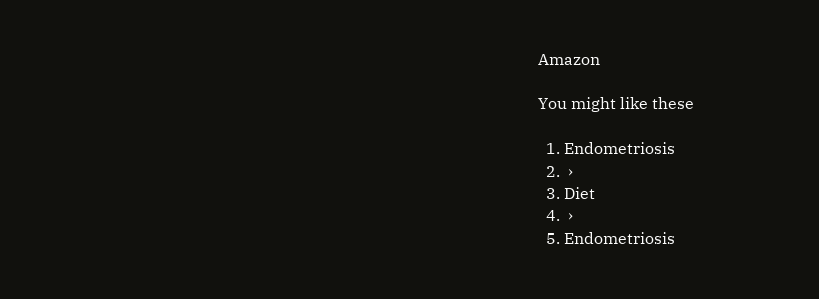Amazon

You might like these

  1. Endometriosis
  2.  ›
  3. Diet
  4.  ›
  5. Endometriosis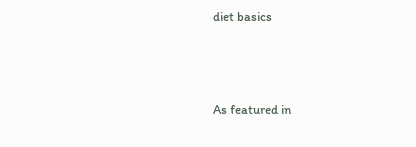diet basics



As featured in